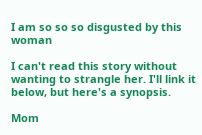I am so so so disgusted by this woman

I can't read this story without wanting to strangle her. I'll link it below, but here's a synopsis.

Mom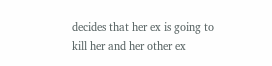decides that her ex is going to kill her and her other ex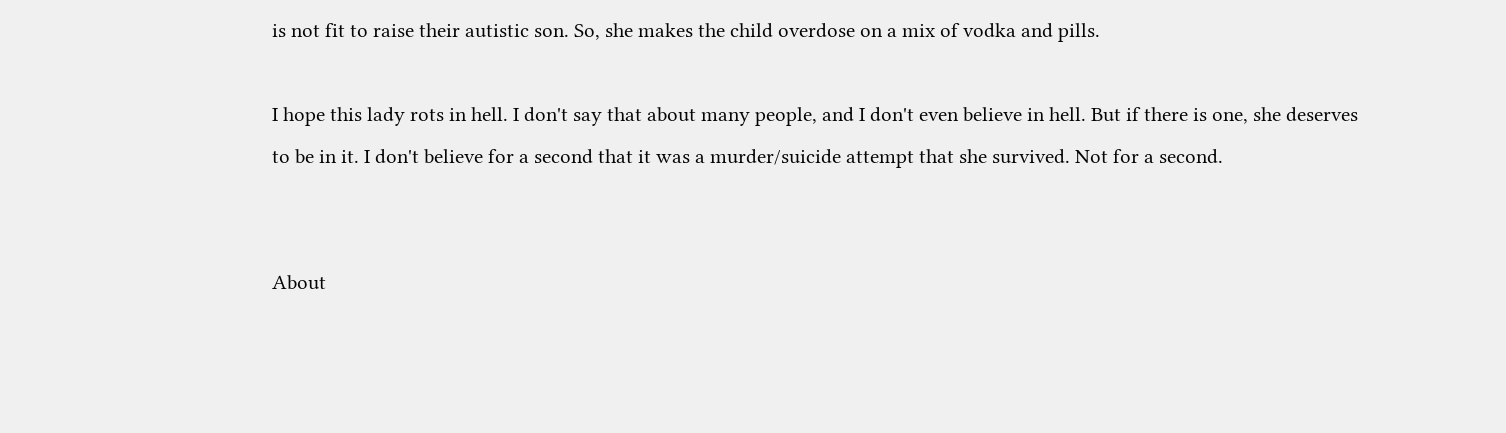is not fit to raise their autistic son. So, she makes the child overdose on a mix of vodka and pills.

I hope this lady rots in hell. I don't say that about many people, and I don't even believe in hell. But if there is one, she deserves to be in it. I don't believe for a second that it was a murder/suicide attempt that she survived. Not for a second.


About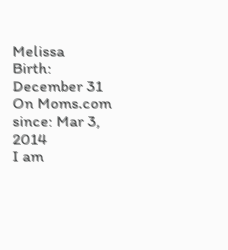Melissa
Birth: December 31
On Moms.com since: Mar 3, 2014
I am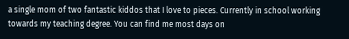a single mom of two fantastic kiddos that I love to pieces. Currently in school working towards my teaching degree. You can find me most days on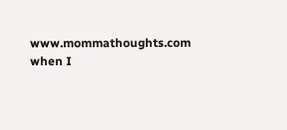www.mommathoughts.com when I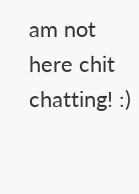am not here chit chatting! :)